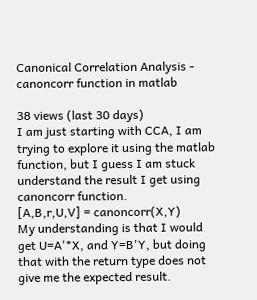Canonical Correlation Analysis - canoncorr function in matlab

38 views (last 30 days)
I am just starting with CCA, I am trying to explore it using the matlab function, but I guess I am stuck understand the result I get using canoncorr function.
[A,B,r,U,V] = canoncorr(X,Y)
My understanding is that I would get U=A'*X, and Y=B'Y, but doing that with the return type does not give me the expected result.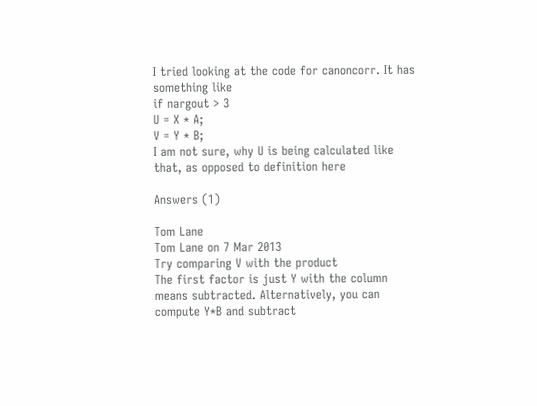I tried looking at the code for canoncorr. It has something like
if nargout > 3
U = X * A;
V = Y * B;
I am not sure, why U is being calculated like that, as opposed to definition here

Answers (1)

Tom Lane
Tom Lane on 7 Mar 2013
Try comparing V with the product
The first factor is just Y with the column means subtracted. Alternatively, you can compute Y*B and subtract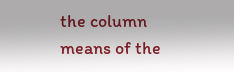the column means of the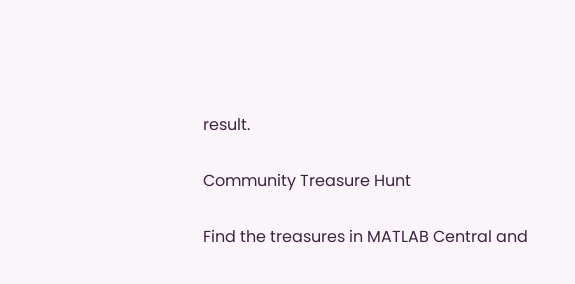result.

Community Treasure Hunt

Find the treasures in MATLAB Central and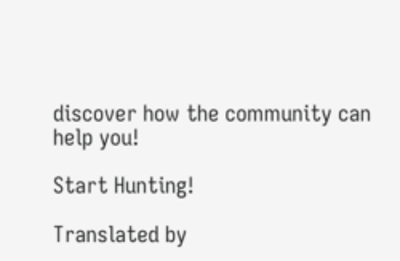discover how the community can help you!

Start Hunting!

Translated by